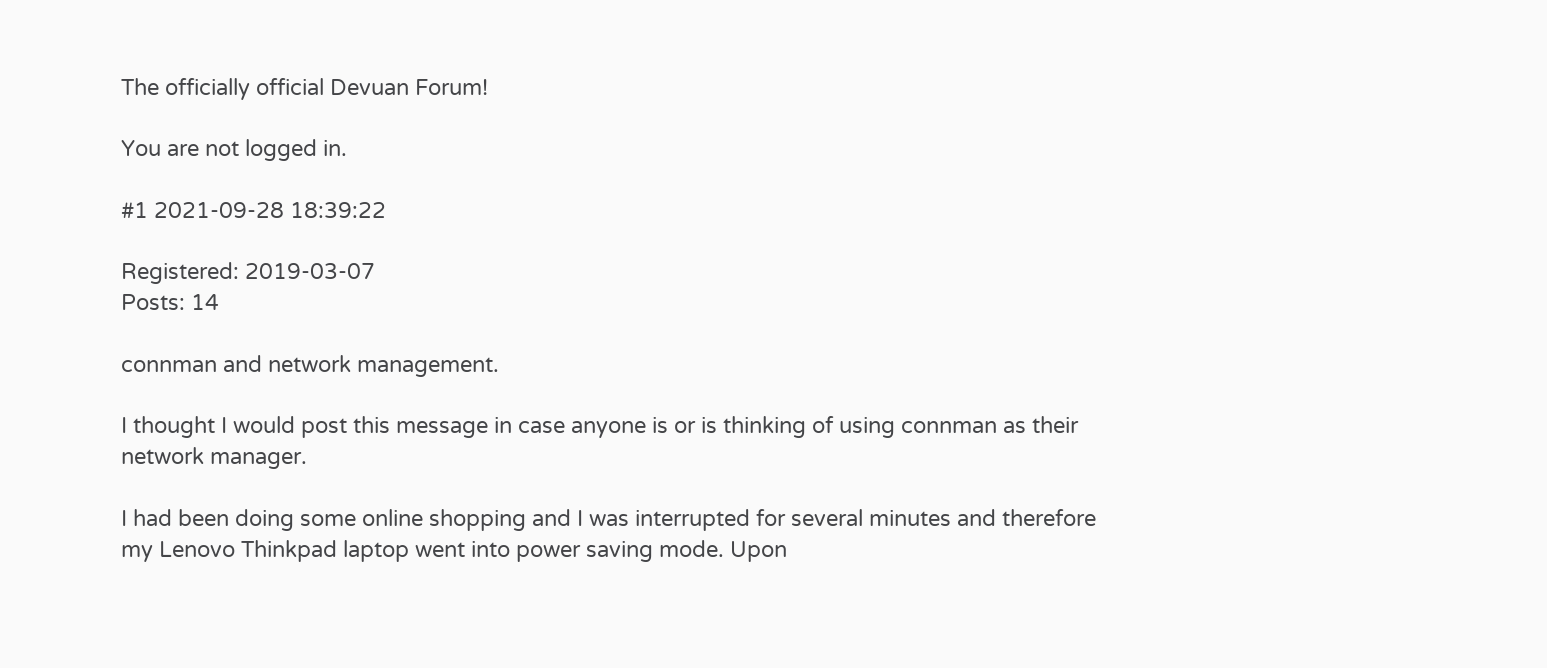The officially official Devuan Forum!

You are not logged in.

#1 2021-09-28 18:39:22

Registered: 2019-03-07
Posts: 14

connman and network management.

I thought I would post this message in case anyone is or is thinking of using connman as their network manager.

I had been doing some online shopping and I was interrupted for several minutes and therefore my Lenovo Thinkpad laptop went into power saving mode. Upon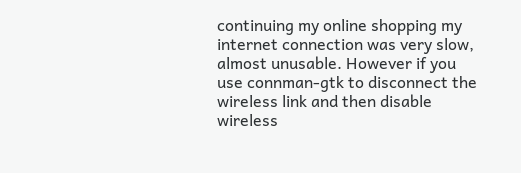continuing my online shopping my internet connection was very slow, almost unusable. However if you use connman-gtk to disconnect the wireless link and then disable wireless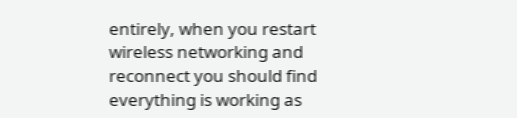entirely, when you restart wireless networking and reconnect you should find everything is working as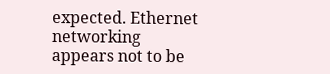expected. Ethernet networking appears not to be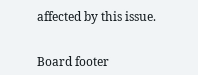affected by this issue.


Board footer